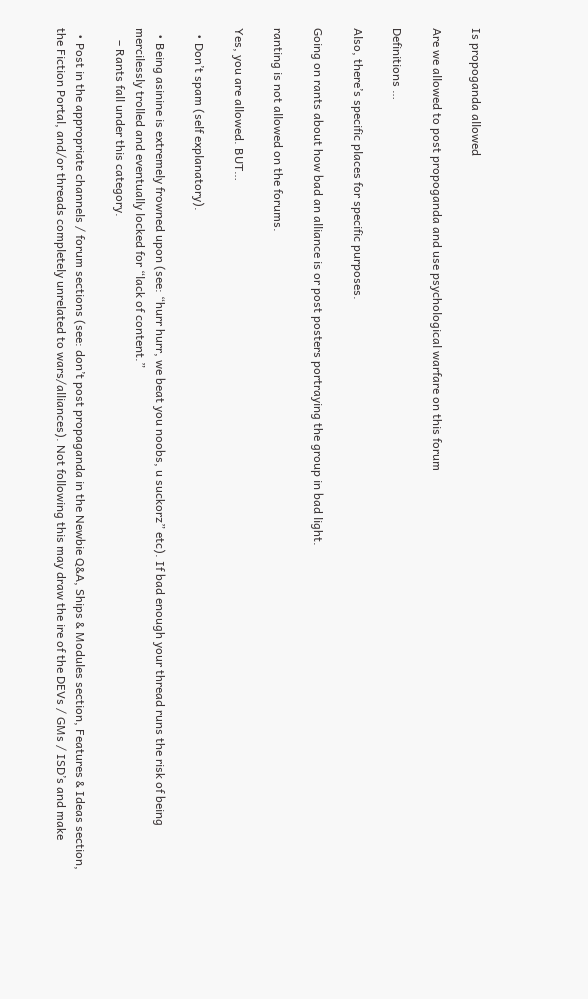Is propoganda allowed

Are we allowed to post propoganda and use psychological warfare on this forum

Definitions …

Also, there’s specific places for specific purposes.

Going on rants about how bad an alliance is or post posters portraying the group in bad light.

ranting is not allowed on the forums.

Yes, you are allowed. BUT…

  • Don’t spam (self explanatory).

  • Being asinine is extremely frowned upon (see: “hurr hurr, we beat you noobs, u suckorz” etc). If bad enough your thread runs the risk of being mercilessly trolled and eventually locked for “lack of content.”
    – Rants fall under this category.

  • Post in the appropriate channels / forum sections (see: don’t post propaganda in the Newbie Q&A, Ships & Modules section, Features & Ideas section, the Fiction Portal, and/or threads completely unrelated to wars/alliances). Not following this may draw the ire of the DEVs / GMs / ISD’s and make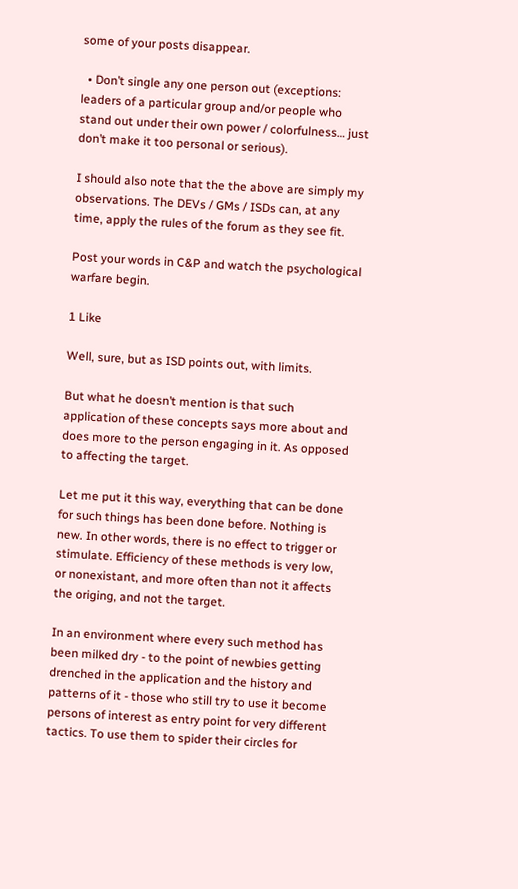some of your posts disappear.

  • Don’t single any one person out (exceptions: leaders of a particular group and/or people who stand out under their own power / colorfulness… just don’t make it too personal or serious).

I should also note that the the above are simply my observations. The DEVs / GMs / ISDs can, at any time, apply the rules of the forum as they see fit.

Post your words in C&P and watch the psychological warfare begin.

1 Like

Well, sure, but as ISD points out, with limits.

But what he doesn’t mention is that such application of these concepts says more about and does more to the person engaging in it. As opposed to affecting the target.

Let me put it this way, everything that can be done for such things has been done before. Nothing is new. In other words, there is no effect to trigger or stimulate. Efficiency of these methods is very low, or nonexistant, and more often than not it affects the origing, and not the target.

In an environment where every such method has been milked dry - to the point of newbies getting drenched in the application and the history and patterns of it - those who still try to use it become persons of interest as entry point for very different tactics. To use them to spider their circles for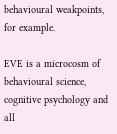behavioural weakpoints, for example.

EVE is a microcosm of behavioural science, cognitive psychology and all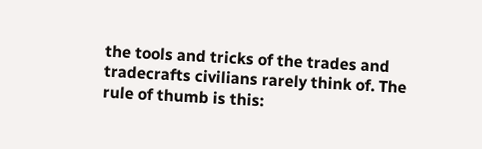the tools and tricks of the trades and tradecrafts civilians rarely think of. The rule of thumb is this: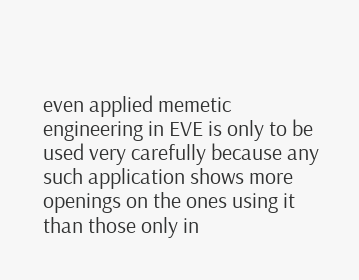even applied memetic engineering in EVE is only to be used very carefully because any such application shows more openings on the ones using it than those only in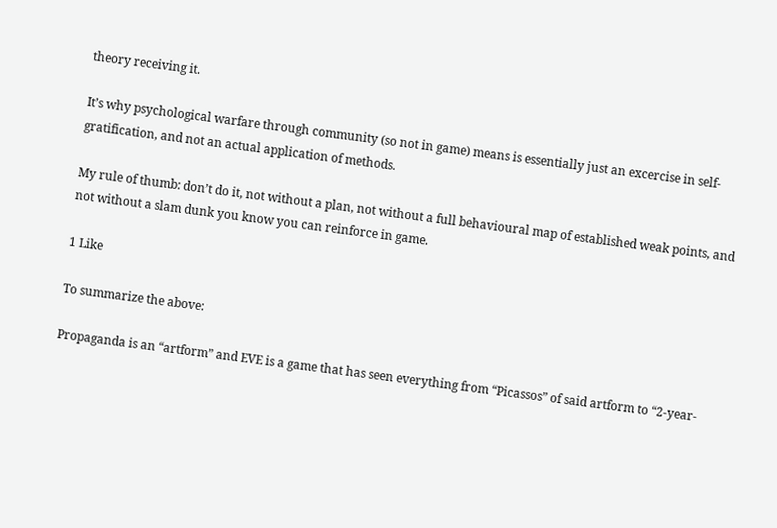theory receiving it.

It’s why psychological warfare through community (so not in game) means is essentially just an excercise in self-gratification, and not an actual application of methods.

My rule of thumb: don’t do it, not without a plan, not without a full behavioural map of established weak points, and not without a slam dunk you know you can reinforce in game.

1 Like

To summarize the above:

Propaganda is an “artform” and EVE is a game that has seen everything from “Picassos” of said artform to “2-year-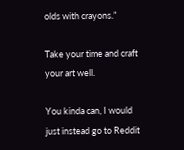olds with crayons.”

Take your time and craft your art well.

You kinda can, I would just instead go to Reddit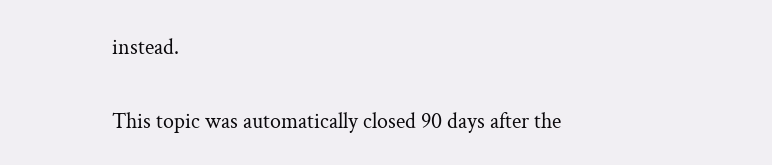instead.

This topic was automatically closed 90 days after the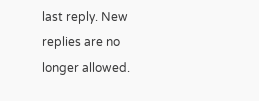last reply. New replies are no longer allowed.